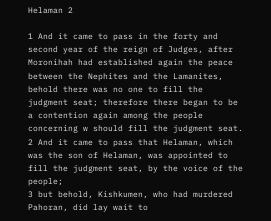Helaman 2

1 And it came to pass in the forty and second year of the reign of Judges, after Moronihah had established again the peace between the Nephites and the Lamanites, behold there was no one to fill the judgment seat; therefore there began to be a contention again among the people concerning w should fill the judgment seat.
2 And it came to pass that Helaman, which was the son of Helaman, was appointed to fill the judgment seat, by the voice of the people;
3 but behold, Kishkumen, who had murdered Pahoran, did lay wait to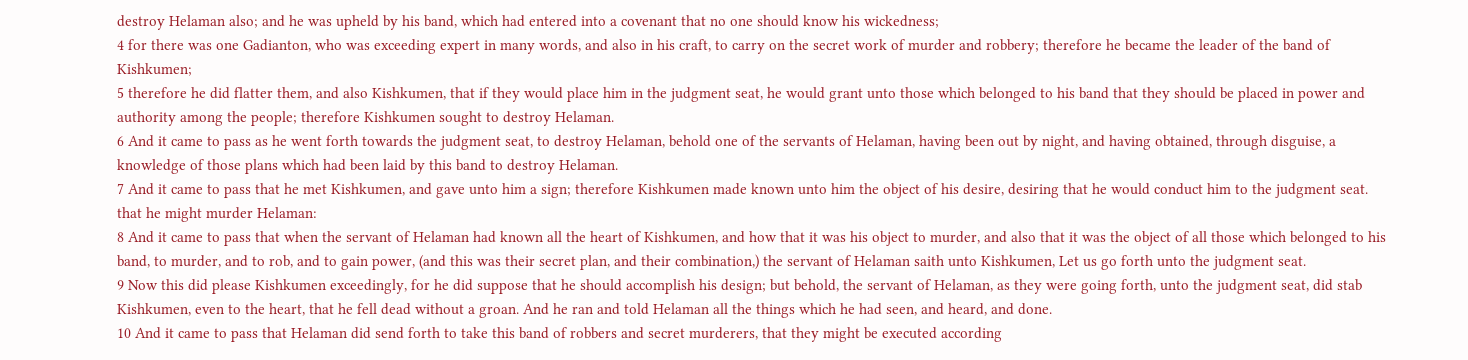destroy Helaman also; and he was upheld by his band, which had entered into a covenant that no one should know his wickedness;
4 for there was one Gadianton, who was exceeding expert in many words, and also in his craft, to carry on the secret work of murder and robbery; therefore he became the leader of the band of Kishkumen;
5 therefore he did flatter them, and also Kishkumen, that if they would place him in the judgment seat, he would grant unto those which belonged to his band that they should be placed in power and authority among the people; therefore Kishkumen sought to destroy Helaman.
6 And it came to pass as he went forth towards the judgment seat, to destroy Helaman, behold one of the servants of Helaman, having been out by night, and having obtained, through disguise, a knowledge of those plans which had been laid by this band to destroy Helaman.
7 And it came to pass that he met Kishkumen, and gave unto him a sign; therefore Kishkumen made known unto him the object of his desire, desiring that he would conduct him to the judgment seat. that he might murder Helaman:
8 And it came to pass that when the servant of Helaman had known all the heart of Kishkumen, and how that it was his object to murder, and also that it was the object of all those which belonged to his band, to murder, and to rob, and to gain power, (and this was their secret plan, and their combination,) the servant of Helaman saith unto Kishkumen, Let us go forth unto the judgment seat.
9 Now this did please Kishkumen exceedingly, for he did suppose that he should accomplish his design; but behold, the servant of Helaman, as they were going forth, unto the judgment seat, did stab Kishkumen, even to the heart, that he fell dead without a groan. And he ran and told Helaman all the things which he had seen, and heard, and done.
10 And it came to pass that Helaman did send forth to take this band of robbers and secret murderers, that they might be executed according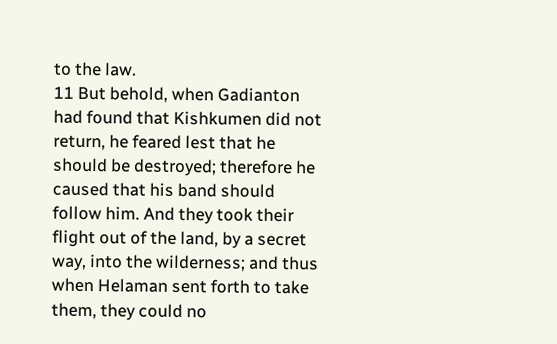to the law.
11 But behold, when Gadianton had found that Kishkumen did not return, he feared lest that he should be destroyed; therefore he caused that his band should follow him. And they took their flight out of the land, by a secret way, into the wilderness; and thus when Helaman sent forth to take them, they could no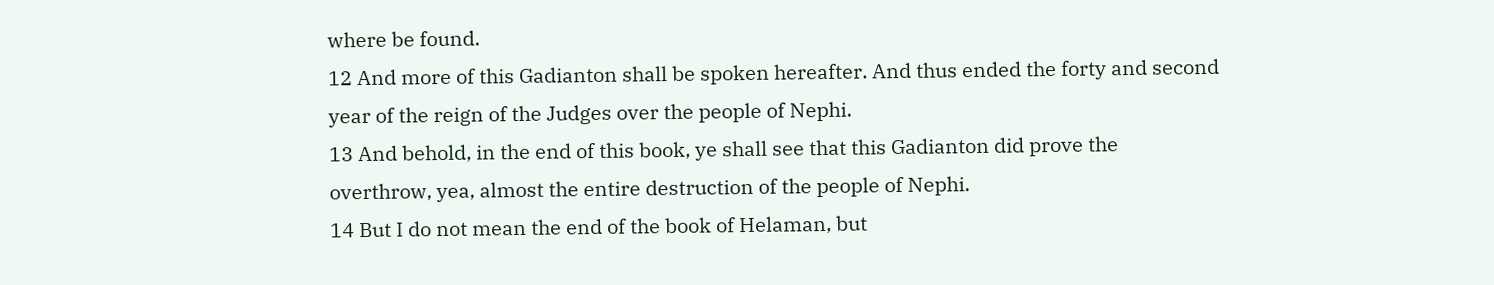where be found.
12 And more of this Gadianton shall be spoken hereafter. And thus ended the forty and second year of the reign of the Judges over the people of Nephi.
13 And behold, in the end of this book, ye shall see that this Gadianton did prove the overthrow, yea, almost the entire destruction of the people of Nephi.
14 But I do not mean the end of the book of Helaman, but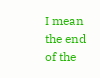I mean the end of the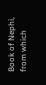Book of Nephi, from which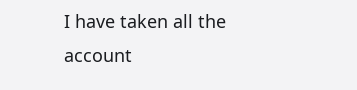I have taken all the account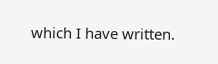which I have written.